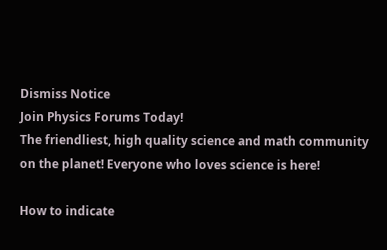Dismiss Notice
Join Physics Forums Today!
The friendliest, high quality science and math community on the planet! Everyone who loves science is here!

How to indicate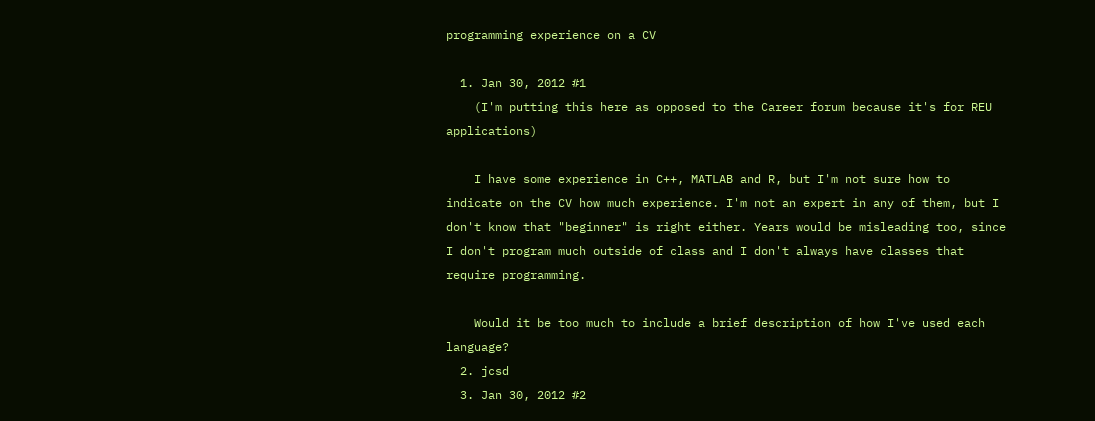programming experience on a CV

  1. Jan 30, 2012 #1
    (I'm putting this here as opposed to the Career forum because it's for REU applications)

    I have some experience in C++, MATLAB and R, but I'm not sure how to indicate on the CV how much experience. I'm not an expert in any of them, but I don't know that "beginner" is right either. Years would be misleading too, since I don't program much outside of class and I don't always have classes that require programming.

    Would it be too much to include a brief description of how I've used each language?
  2. jcsd
  3. Jan 30, 2012 #2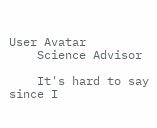User Avatar
    Science Advisor

    It's hard to say since I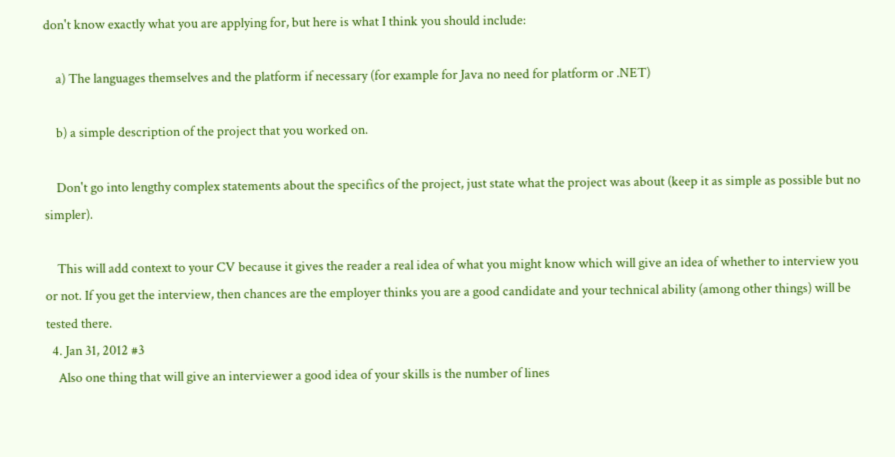don't know exactly what you are applying for, but here is what I think you should include:

    a) The languages themselves and the platform if necessary (for example for Java no need for platform or .NET)

    b) a simple description of the project that you worked on.

    Don't go into lengthy complex statements about the specifics of the project, just state what the project was about (keep it as simple as possible but no simpler).

    This will add context to your CV because it gives the reader a real idea of what you might know which will give an idea of whether to interview you or not. If you get the interview, then chances are the employer thinks you are a good candidate and your technical ability (among other things) will be tested there.
  4. Jan 31, 2012 #3
    Also one thing that will give an interviewer a good idea of your skills is the number of lines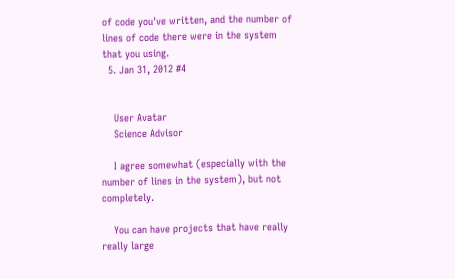of code you've written, and the number of lines of code there were in the system that you using.
  5. Jan 31, 2012 #4


    User Avatar
    Science Advisor

    I agree somewhat (especially with the number of lines in the system), but not completely.

    You can have projects that have really really large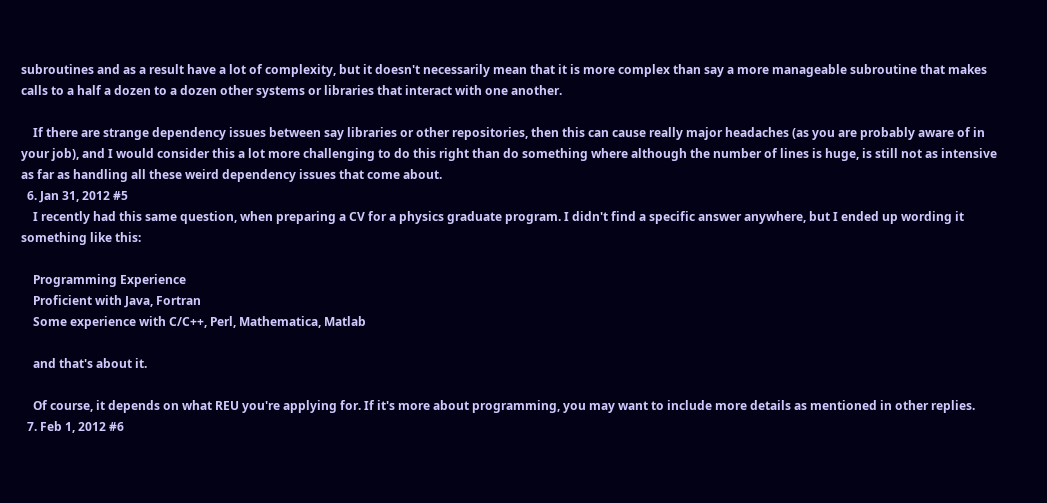subroutines and as a result have a lot of complexity, but it doesn't necessarily mean that it is more complex than say a more manageable subroutine that makes calls to a half a dozen to a dozen other systems or libraries that interact with one another.

    If there are strange dependency issues between say libraries or other repositories, then this can cause really major headaches (as you are probably aware of in your job), and I would consider this a lot more challenging to do this right than do something where although the number of lines is huge, is still not as intensive as far as handling all these weird dependency issues that come about.
  6. Jan 31, 2012 #5
    I recently had this same question, when preparing a CV for a physics graduate program. I didn't find a specific answer anywhere, but I ended up wording it something like this:

    Programming Experience
    Proficient with Java, Fortran
    Some experience with C/C++, Perl, Mathematica, Matlab

    and that's about it.

    Of course, it depends on what REU you're applying for. If it's more about programming, you may want to include more details as mentioned in other replies.
  7. Feb 1, 2012 #6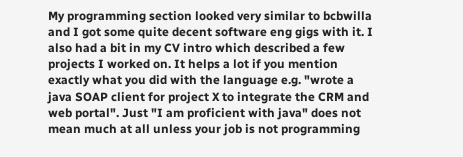My programming section looked very similar to bcbwilla and I got some quite decent software eng gigs with it. I also had a bit in my CV intro which described a few projects I worked on. It helps a lot if you mention exactly what you did with the language e.g. "wrote a java SOAP client for project X to integrate the CRM and web portal". Just "I am proficient with java" does not mean much at all unless your job is not programming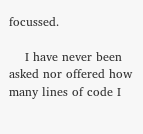focussed.

    I have never been asked nor offered how many lines of code I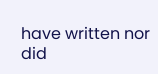have written nor did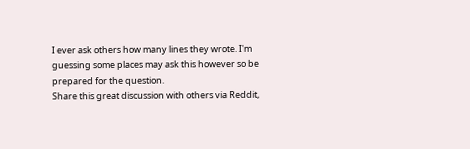I ever ask others how many lines they wrote. I'm guessing some places may ask this however so be prepared for the question.
Share this great discussion with others via Reddit,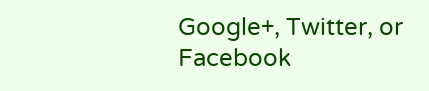Google+, Twitter, or Facebook